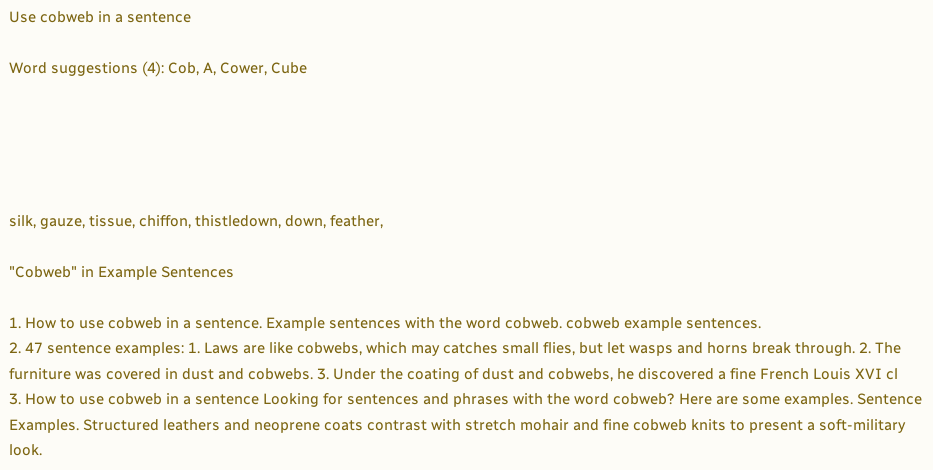Use cobweb in a sentence

Word suggestions (4): Cob, A, Cower, Cube





silk, gauze, tissue, chiffon, thistledown, down, feather,

"Cobweb" in Example Sentences

1. How to use cobweb in a sentence. Example sentences with the word cobweb. cobweb example sentences.
2. 47 sentence examples: 1. Laws are like cobwebs, which may catches small flies, but let wasps and horns break through. 2. The furniture was covered in dust and cobwebs. 3. Under the coating of dust and cobwebs, he discovered a fine French Louis XVI cl
3. How to use cobweb in a sentence Looking for sentences and phrases with the word cobweb? Here are some examples. Sentence Examples. Structured leathers and neoprene coats contrast with stretch mohair and fine cobweb knits to present a soft-military look.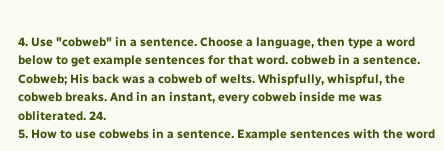4. Use "cobweb" in a sentence. Choose a language, then type a word below to get example sentences for that word. cobweb in a sentence. Cobweb; His back was a cobweb of welts. Whispfully, whispful, the cobweb breaks. And in an instant, every cobweb inside me was obliterated. 24.
5. How to use cobwebs in a sentence. Example sentences with the word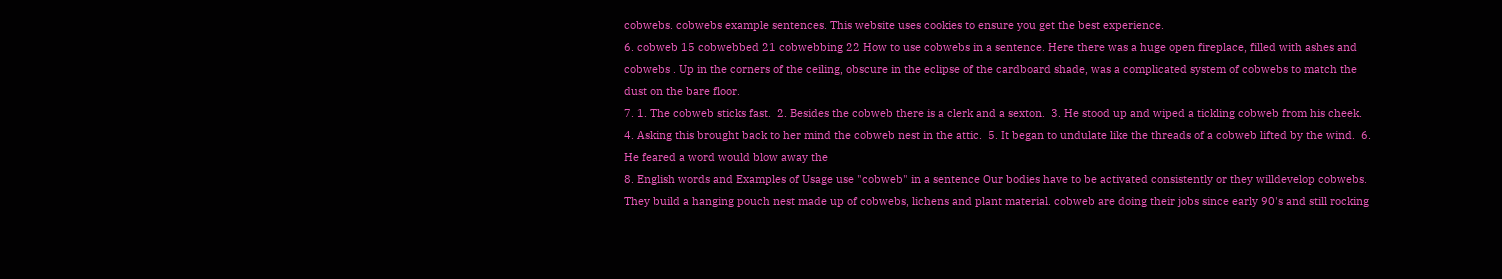cobwebs. cobwebs example sentences. This website uses cookies to ensure you get the best experience.
6. cobweb 15 cobwebbed 21 cobwebbing 22 How to use cobwebs in a sentence. Here there was a huge open fireplace, filled with ashes and cobwebs . Up in the corners of the ceiling, obscure in the eclipse of the cardboard shade, was a complicated system of cobwebs to match the dust on the bare floor.
7. 1. The cobweb sticks fast.  2. Besides the cobweb there is a clerk and a sexton.  3. He stood up and wiped a tickling cobweb from his cheek.  4. Asking this brought back to her mind the cobweb nest in the attic.  5. It began to undulate like the threads of a cobweb lifted by the wind.  6. He feared a word would blow away the
8. English words and Examples of Usage use "cobweb" in a sentence Our bodies have to be activated consistently or they willdevelop cobwebs. They build a hanging pouch nest made up of cobwebs, lichens and plant material. cobweb are doing their jobs since early 90's and still rocking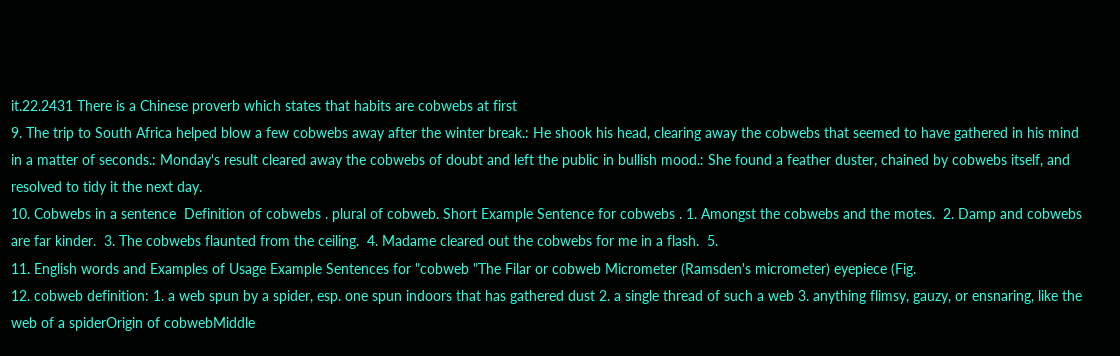it.22.2431 There is a Chinese proverb which states that habits are cobwebs at first
9. The trip to South Africa helped blow a few cobwebs away after the winter break.: He shook his head, clearing away the cobwebs that seemed to have gathered in his mind in a matter of seconds.: Monday's result cleared away the cobwebs of doubt and left the public in bullish mood.: She found a feather duster, chained by cobwebs itself, and resolved to tidy it the next day.
10. Cobwebs in a sentence  Definition of cobwebs . plural of cobweb. Short Example Sentence for cobwebs . 1. Amongst the cobwebs and the motes.  2. Damp and cobwebs are far kinder.  3. The cobwebs flaunted from the ceiling.  4. Madame cleared out the cobwebs for me in a flash.  5.
11. English words and Examples of Usage Example Sentences for "cobweb "The Filar or cobweb Micrometer (Ramsden's micrometer) eyepiece (Fig.
12. cobweb definition: 1. a web spun by a spider, esp. one spun indoors that has gathered dust 2. a single thread of such a web 3. anything flimsy, gauzy, or ensnaring, like the web of a spiderOrigin of cobwebMiddle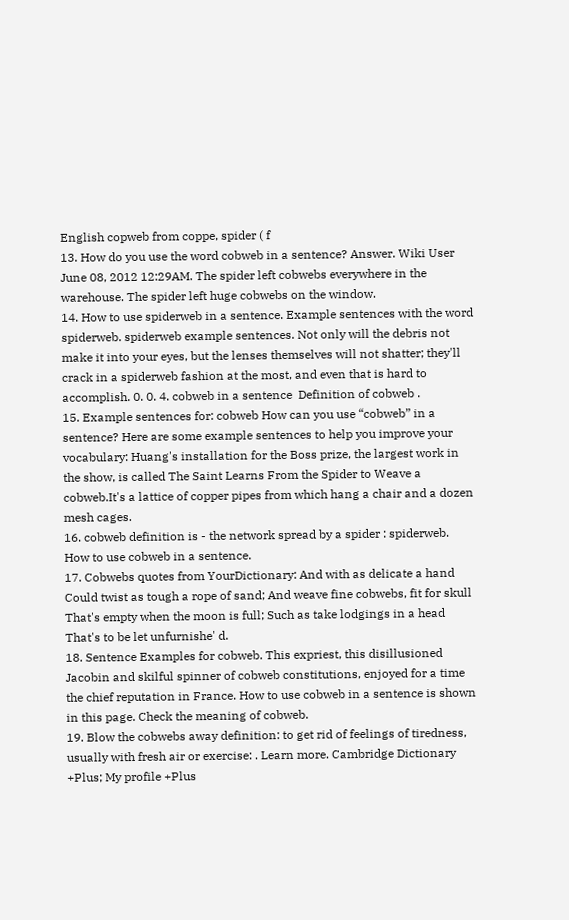English copweb from coppe, spider ( f
13. How do you use the word cobweb in a sentence? Answer. Wiki User June 08, 2012 12:29AM. The spider left cobwebs everywhere in the warehouse. The spider left huge cobwebs on the window.
14. How to use spiderweb in a sentence. Example sentences with the word spiderweb. spiderweb example sentences. Not only will the debris not make it into your eyes, but the lenses themselves will not shatter; they'll crack in a spiderweb fashion at the most, and even that is hard to accomplish. 0. 0. 4. cobweb in a sentence  Definition of cobweb .
15. Example sentences for: cobweb How can you use “cobweb” in a sentence? Here are some example sentences to help you improve your vocabulary: Huang's installation for the Boss prize, the largest work in the show, is called The Saint Learns From the Spider to Weave a cobweb.It's a lattice of copper pipes from which hang a chair and a dozen mesh cages.
16. cobweb definition is - the network spread by a spider : spiderweb. How to use cobweb in a sentence.
17. Cobwebs quotes from YourDictionary: And with as delicate a hand Could twist as tough a rope of sand; And weave fine cobwebs, fit for skull That's empty when the moon is full; Such as take lodgings in a head That's to be let unfurnishe' d.
18. Sentence Examples for cobweb. This expriest, this disillusioned Jacobin and skilful spinner of cobweb constitutions, enjoyed for a time the chief reputation in France. How to use cobweb in a sentence is shown in this page. Check the meaning of cobweb.
19. Blow the cobwebs away definition: to get rid of feelings of tiredness, usually with fresh air or exercise: . Learn more. Cambridge Dictionary +Plus; My profile +Plus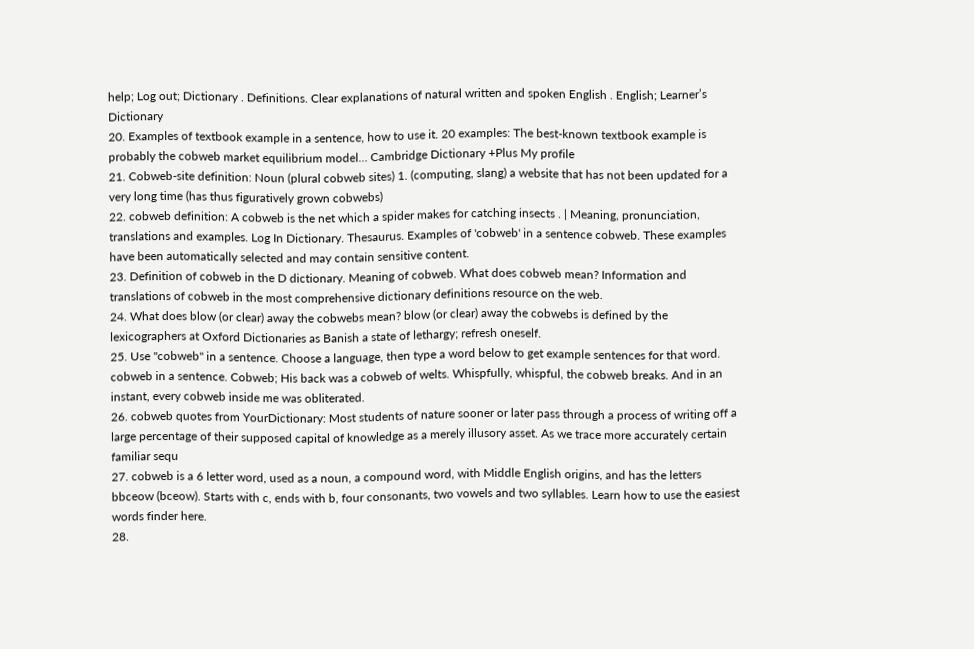help; Log out; Dictionary . Definitions. Clear explanations of natural written and spoken English . English; Learner’s Dictionary
20. Examples of textbook example in a sentence, how to use it. 20 examples: The best-known textbook example is probably the cobweb market equilibrium model… Cambridge Dictionary +Plus My profile
21. Cobweb-site definition: Noun (plural cobweb sites) 1. (computing, slang) a website that has not been updated for a very long time (has thus figuratively grown cobwebs)
22. cobweb definition: A cobweb is the net which a spider makes for catching insects . | Meaning, pronunciation, translations and examples. Log In Dictionary. Thesaurus. Examples of 'cobweb' in a sentence cobweb. These examples have been automatically selected and may contain sensitive content.
23. Definition of cobweb in the D dictionary. Meaning of cobweb. What does cobweb mean? Information and translations of cobweb in the most comprehensive dictionary definitions resource on the web.
24. What does blow (or clear) away the cobwebs mean? blow (or clear) away the cobwebs is defined by the lexicographers at Oxford Dictionaries as Banish a state of lethargy; refresh oneself.
25. Use "cobweb" in a sentence. Choose a language, then type a word below to get example sentences for that word. cobweb in a sentence. Cobweb; His back was a cobweb of welts. Whispfully, whispful, the cobweb breaks. And in an instant, every cobweb inside me was obliterated.
26. cobweb quotes from YourDictionary: Most students of nature sooner or later pass through a process of writing off a large percentage of their supposed capital of knowledge as a merely illusory asset. As we trace more accurately certain familiar sequ
27. cobweb is a 6 letter word, used as a noun, a compound word, with Middle English origins, and has the letters bbceow (bceow). Starts with c, ends with b, four consonants, two vowels and two syllables. Learn how to use the easiest words finder here.
28.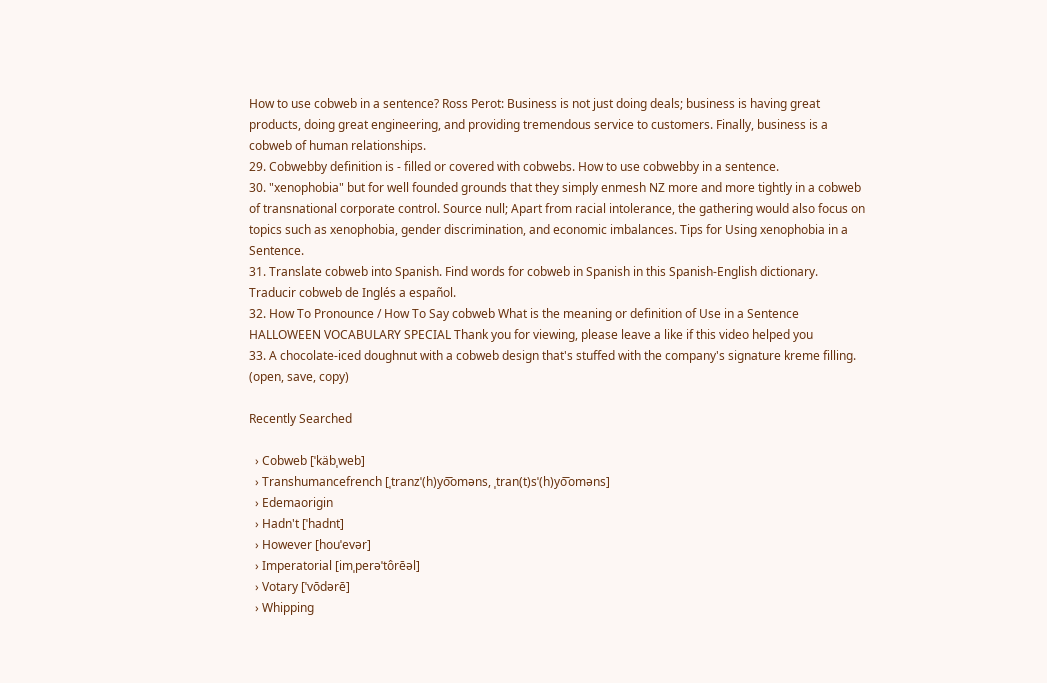How to use cobweb in a sentence? Ross Perot: Business is not just doing deals; business is having great products, doing great engineering, and providing tremendous service to customers. Finally, business is a cobweb of human relationships.
29. Cobwebby definition is - filled or covered with cobwebs. How to use cobwebby in a sentence.
30. "xenophobia" but for well founded grounds that they simply enmesh NZ more and more tightly in a cobweb of transnational corporate control. Source null; Apart from racial intolerance, the gathering would also focus on topics such as xenophobia, gender discrimination, and economic imbalances. Tips for Using xenophobia in a Sentence.
31. Translate cobweb into Spanish. Find words for cobweb in Spanish in this Spanish-English dictionary. Traducir cobweb de Inglés a español.
32. How To Pronounce / How To Say cobweb What is the meaning or definition of Use in a Sentence HALLOWEEN VOCABULARY SPECIAL Thank you for viewing, please leave a like if this video helped you
33. A chocolate-iced doughnut with a cobweb design that's stuffed with the company's signature kreme filling. (open, save, copy)

Recently Searched

  › Cobweb [ˈkäbˌweb]
  › Transhumancefrench [ˌtranzˈ(h)yo͞oməns, ˌtran(t)sˈ(h)yo͞oməns]
  › Edemaorigin
  › Hadn't [ˈhadnt]
  › However [houˈevər]
  › Imperatorial [imˌperəˈtôrēəl]
  › Votary [ˈvōdərē]
  › Whipping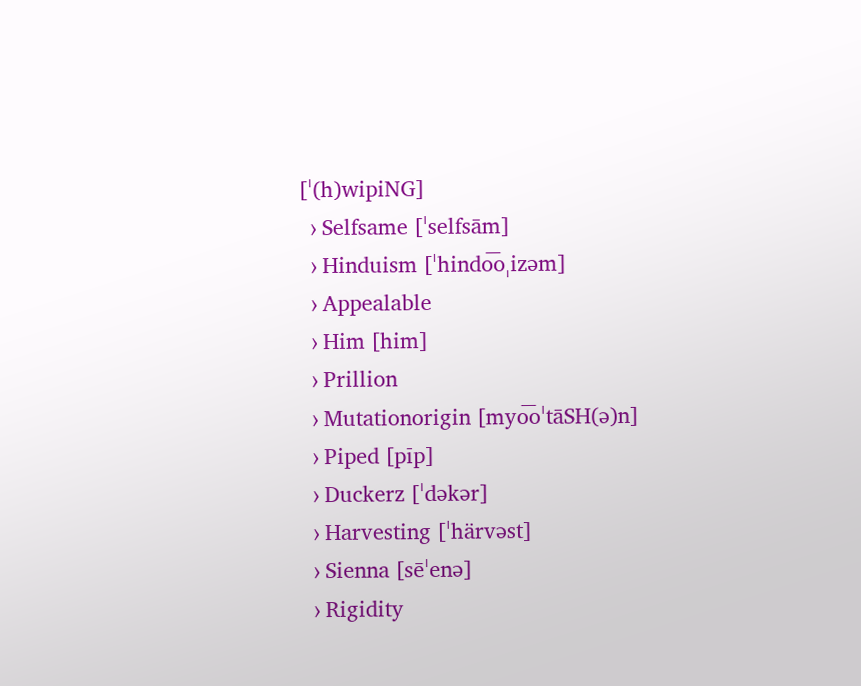[ˈ(h)wipiNG]
  › Selfsame [ˈselfsām]
  › Hinduism [ˈhindo͞oˌizəm]
  › Appealable
  › Him [him]
  › Prillion
  › Mutationorigin [myo͞oˈtāSH(ə)n]
  › Piped [pīp]
  › Duckerz [ˈdəkər]
  › Harvesting [ˈhärvəst]
  › Sienna [sēˈenə]
  › Rigidity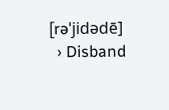[rəˈjidədē]
  › Disband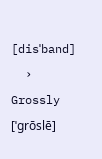[disˈband]
  › Grossly [ˈɡrōslē]